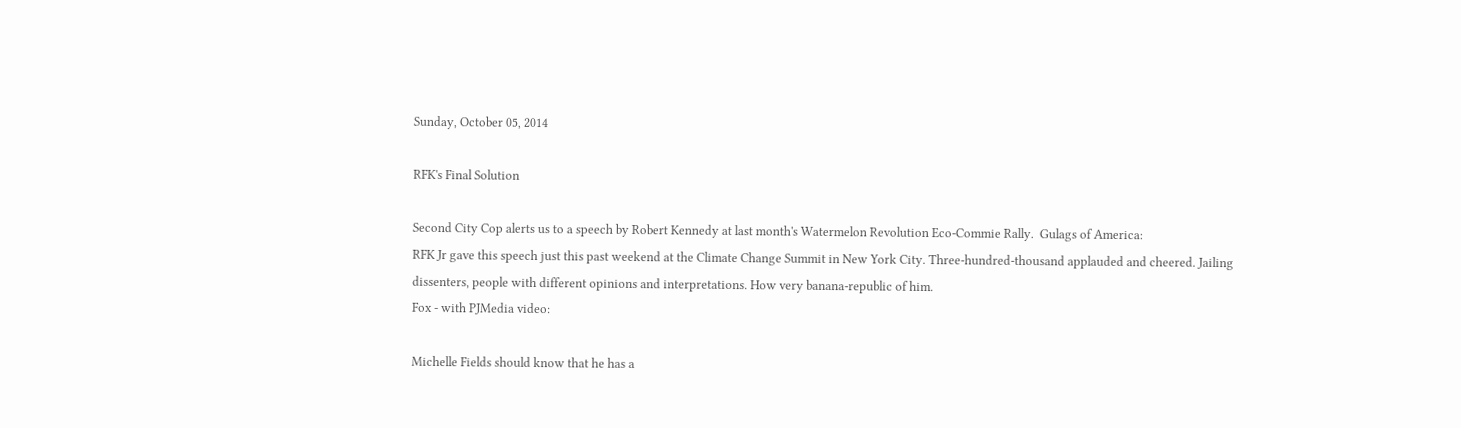Sunday, October 05, 2014

RFK's Final Solution

Second City Cop alerts us to a speech by Robert Kennedy at last month's Watermelon Revolution Eco-Commie Rally.  Gulags of America:
RFK Jr gave this speech just this past weekend at the Climate Change Summit in New York City. Three-hundred-thousand applauded and cheered. Jailing dissenters, people with different opinions and interpretations. How very banana-republic of him.
Fox - with PJMedia video:

Michelle Fields should know that he has a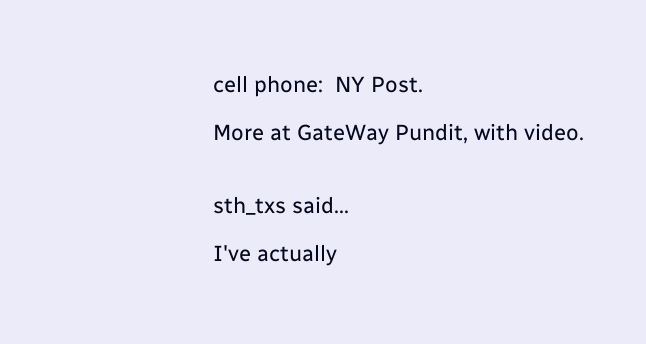cell phone:  NY Post.

More at GateWay Pundit, with video.


sth_txs said...

I've actually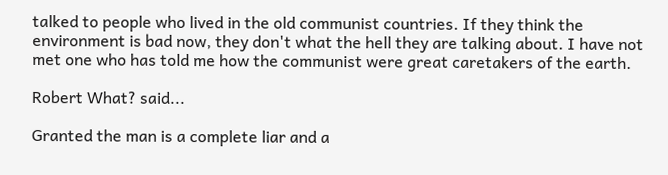talked to people who lived in the old communist countries. If they think the environment is bad now, they don't what the hell they are talking about. I have not met one who has told me how the communist were great caretakers of the earth.

Robert What? said...

Granted the man is a complete liar and a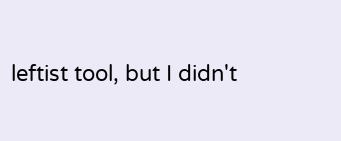leftist tool, but I didn't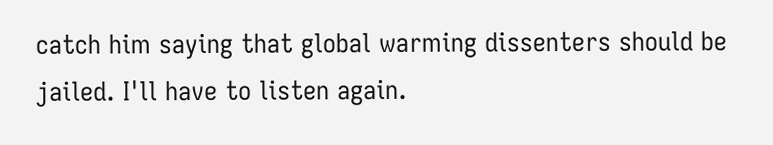catch him saying that global warming dissenters should be jailed. I'll have to listen again.